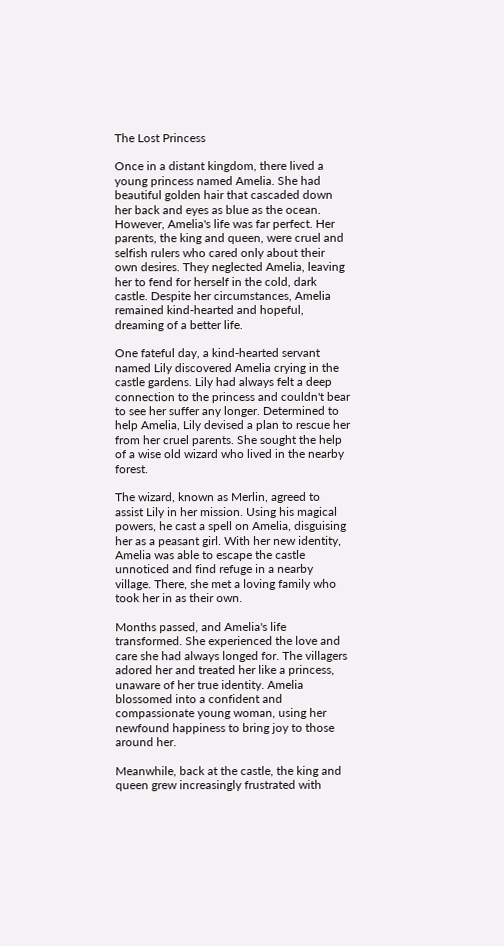The Lost Princess

Once in a distant kingdom, there lived a young princess named Amelia. She had beautiful golden hair that cascaded down her back and eyes as blue as the ocean. However, Amelia's life was far perfect. Her parents, the king and queen, were cruel and selfish rulers who cared only about their own desires. They neglected Amelia, leaving her to fend for herself in the cold, dark castle. Despite her circumstances, Amelia remained kind-hearted and hopeful, dreaming of a better life.

One fateful day, a kind-hearted servant named Lily discovered Amelia crying in the castle gardens. Lily had always felt a deep connection to the princess and couldn't bear to see her suffer any longer. Determined to help Amelia, Lily devised a plan to rescue her from her cruel parents. She sought the help of a wise old wizard who lived in the nearby forest.

The wizard, known as Merlin, agreed to assist Lily in her mission. Using his magical powers, he cast a spell on Amelia, disguising her as a peasant girl. With her new identity, Amelia was able to escape the castle unnoticed and find refuge in a nearby village. There, she met a loving family who took her in as their own.

Months passed, and Amelia's life transformed. She experienced the love and care she had always longed for. The villagers adored her and treated her like a princess, unaware of her true identity. Amelia blossomed into a confident and compassionate young woman, using her newfound happiness to bring joy to those around her.

Meanwhile, back at the castle, the king and queen grew increasingly frustrated with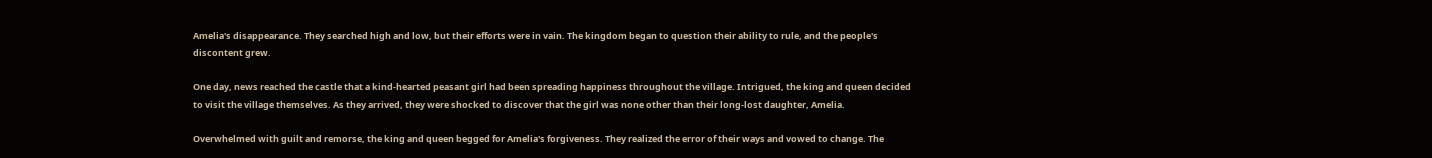Amelia's disappearance. They searched high and low, but their efforts were in vain. The kingdom began to question their ability to rule, and the people's discontent grew.

One day, news reached the castle that a kind-hearted peasant girl had been spreading happiness throughout the village. Intrigued, the king and queen decided to visit the village themselves. As they arrived, they were shocked to discover that the girl was none other than their long-lost daughter, Amelia.

Overwhelmed with guilt and remorse, the king and queen begged for Amelia's forgiveness. They realized the error of their ways and vowed to change. The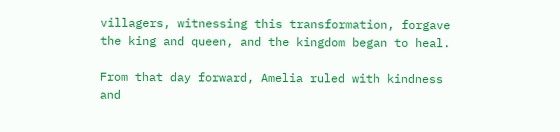villagers, witnessing this transformation, forgave the king and queen, and the kingdom began to heal.

From that day forward, Amelia ruled with kindness and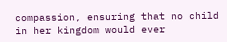compassion, ensuring that no child in her kingdom would ever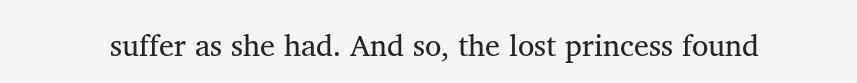suffer as she had. And so, the lost princess found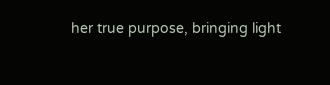her true purpose, bringing light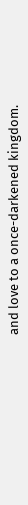and love to a once-darkened kingdom.